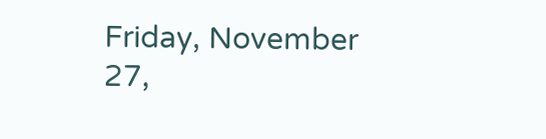Friday, November 27,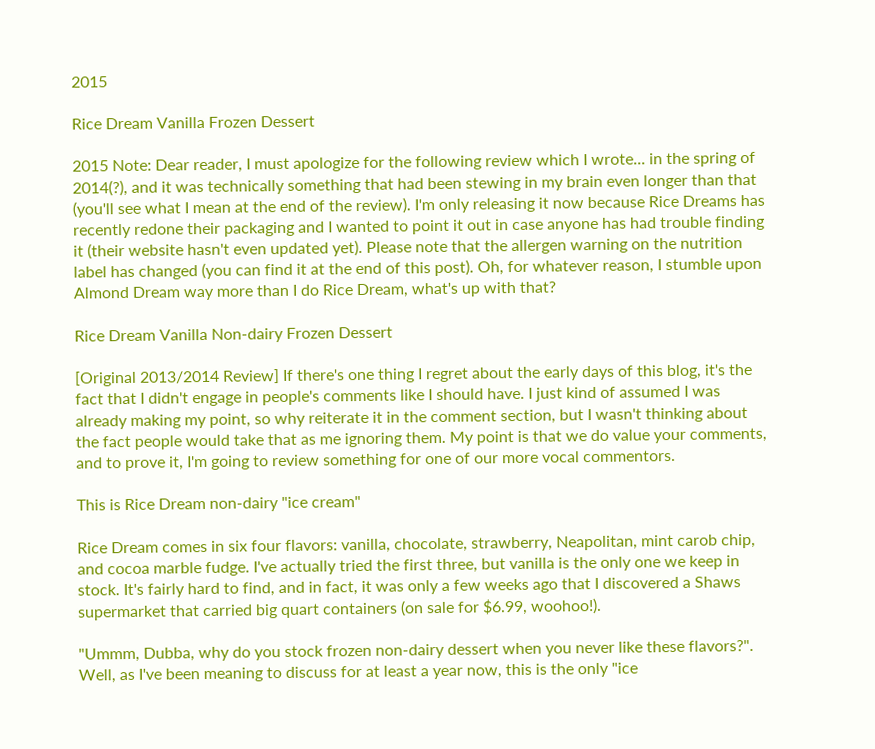2015

Rice Dream Vanilla Frozen Dessert

2015 Note: Dear reader, I must apologize for the following review which I wrote... in the spring of 2014(?), and it was technically something that had been stewing in my brain even longer than that (you'll see what I mean at the end of the review). I'm only releasing it now because Rice Dreams has recently redone their packaging and I wanted to point it out in case anyone has had trouble finding it (their website hasn't even updated yet). Please note that the allergen warning on the nutrition label has changed (you can find it at the end of this post). Oh, for whatever reason, I stumble upon Almond Dream way more than I do Rice Dream, what's up with that?

Rice Dream Vanilla Non-dairy Frozen Dessert

[Original 2013/2014 Review] If there's one thing I regret about the early days of this blog, it's the fact that I didn't engage in people's comments like I should have. I just kind of assumed I was already making my point, so why reiterate it in the comment section, but I wasn't thinking about the fact people would take that as me ignoring them. My point is that we do value your comments, and to prove it, I'm going to review something for one of our more vocal commentors.

This is Rice Dream non-dairy "ice cream"

Rice Dream comes in six four flavors: vanilla, chocolate, strawberry, Neapolitan, mint carob chip, and cocoa marble fudge. I've actually tried the first three, but vanilla is the only one we keep in stock. It's fairly hard to find, and in fact, it was only a few weeks ago that I discovered a Shaws supermarket that carried big quart containers (on sale for $6.99, woohoo!).

"Ummm, Dubba, why do you stock frozen non-dairy dessert when you never like these flavors?". Well, as I've been meaning to discuss for at least a year now, this is the only "ice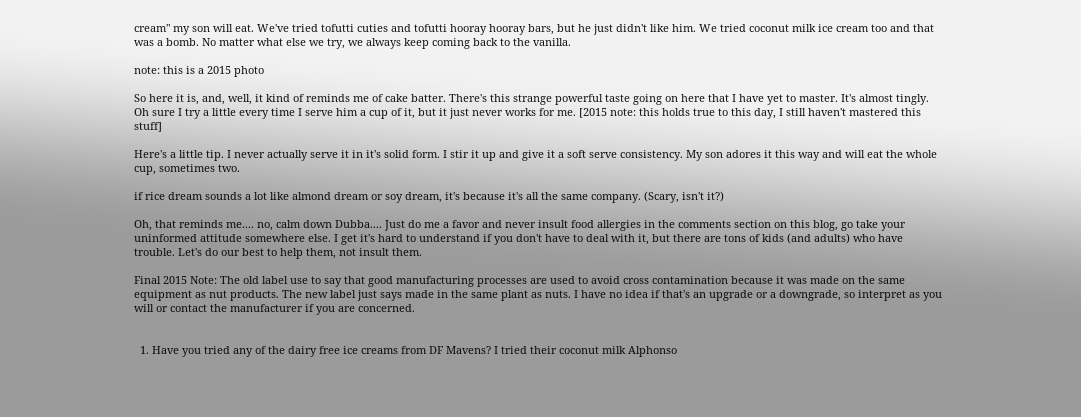cream" my son will eat. We've tried tofutti cuties and tofutti hooray hooray bars, but he just didn't like him. We tried coconut milk ice cream too and that was a bomb. No matter what else we try, we always keep coming back to the vanilla.

note: this is a 2015 photo

So here it is, and, well, it kind of reminds me of cake batter. There's this strange powerful taste going on here that I have yet to master. It's almost tingly. Oh sure I try a little every time I serve him a cup of it, but it just never works for me. [2015 note: this holds true to this day, I still haven't mastered this stuff]

Here's a little tip. I never actually serve it in it's solid form. I stir it up and give it a soft serve consistency. My son adores it this way and will eat the whole cup, sometimes two.

if rice dream sounds a lot like almond dream or soy dream, it's because it's all the same company. (Scary, isn't it?)

Oh, that reminds me.... no, calm down Dubba.... Just do me a favor and never insult food allergies in the comments section on this blog, go take your uninformed attitude somewhere else. I get it's hard to understand if you don't have to deal with it, but there are tons of kids (and adults) who have trouble. Let's do our best to help them, not insult them.

Final 2015 Note: The old label use to say that good manufacturing processes are used to avoid cross contamination because it was made on the same equipment as nut products. The new label just says made in the same plant as nuts. I have no idea if that's an upgrade or a downgrade, so interpret as you will or contact the manufacturer if you are concerned.


  1. Have you tried any of the dairy free ice creams from DF Mavens? I tried their coconut milk Alphonso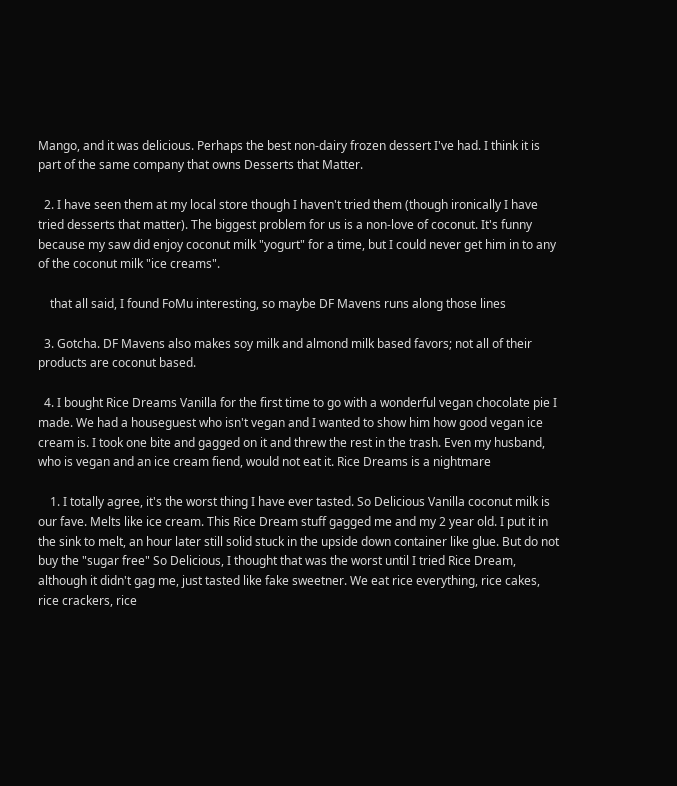Mango, and it was delicious. Perhaps the best non-dairy frozen dessert I've had. I think it is part of the same company that owns Desserts that Matter.

  2. I have seen them at my local store though I haven't tried them (though ironically I have tried desserts that matter). The biggest problem for us is a non-love of coconut. It's funny because my saw did enjoy coconut milk "yogurt" for a time, but I could never get him in to any of the coconut milk "ice creams".

    that all said, I found FoMu interesting, so maybe DF Mavens runs along those lines

  3. Gotcha. DF Mavens also makes soy milk and almond milk based favors; not all of their products are coconut based.

  4. I bought Rice Dreams Vanilla for the first time to go with a wonderful vegan chocolate pie I made. We had a houseguest who isn't vegan and I wanted to show him how good vegan ice cream is. I took one bite and gagged on it and threw the rest in the trash. Even my husband, who is vegan and an ice cream fiend, would not eat it. Rice Dreams is a nightmare

    1. I totally agree, it's the worst thing I have ever tasted. So Delicious Vanilla coconut milk is our fave. Melts like ice cream. This Rice Dream stuff gagged me and my 2 year old. I put it in the sink to melt, an hour later still solid stuck in the upside down container like glue. But do not buy the "sugar free" So Delicious, I thought that was the worst until I tried Rice Dream, although it didn't gag me, just tasted like fake sweetner. We eat rice everything, rice cakes, rice crackers, rice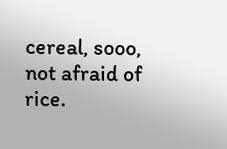cereal, sooo, not afraid of rice.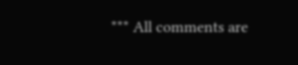*** All comments are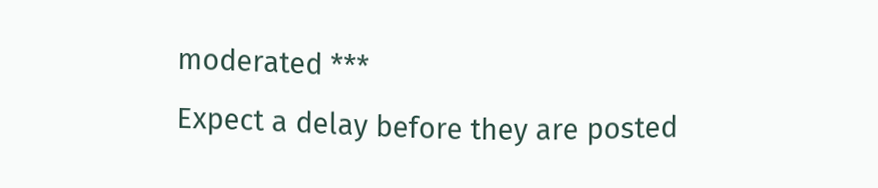moderated ***
Expect a delay before they are posted